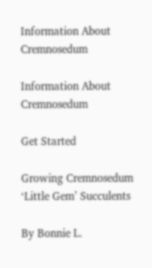Information About Cremnosedum

Information About Cremnosedum

Get Started

Growing Cremnosedum ‘Little Gem’ Succulents

By Bonnie L.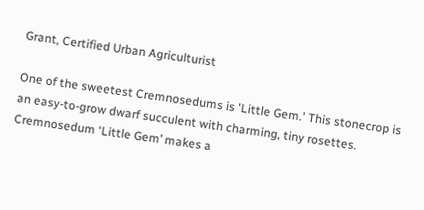Grant, Certified Urban Agriculturist

One of the sweetest Cremnosedums is 'Little Gem.' This stonecrop is an easy-to-grow dwarf succulent with charming, tiny rosettes. Cremnosedum ‘Little Gem’ makes a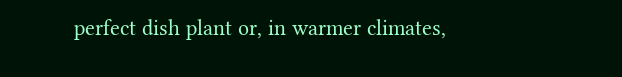perfect dish plant or, in warmer climates,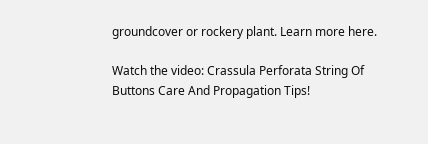groundcover or rockery plant. Learn more here.

Watch the video: Crassula Perforata String Of Buttons Care And Propagation Tips!